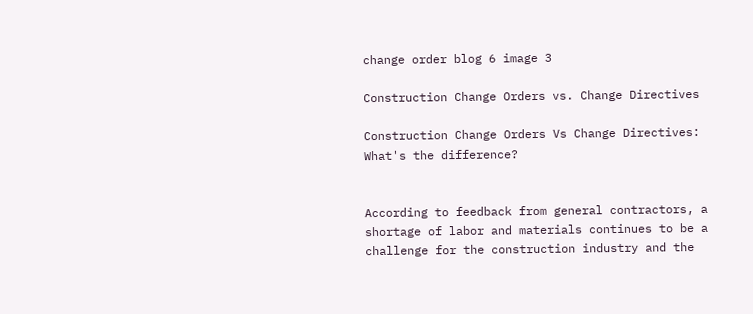change order blog 6 image 3

Construction Change Orders vs. Change Directives

Construction Change Orders Vs Change Directives: What's the difference?


According to feedback from general contractors, a shortage of labor and materials continues to be a challenge for the construction industry and the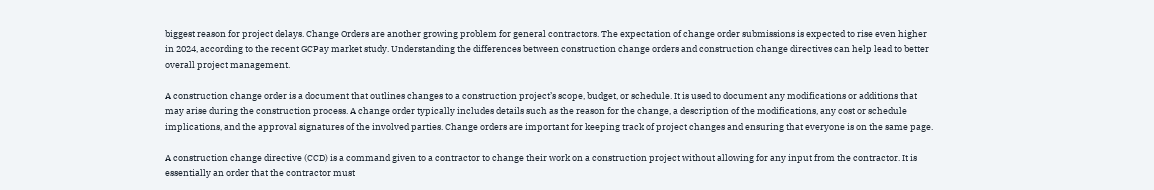biggest reason for project delays. Change Orders are another growing problem for general contractors. The expectation of change order submissions is expected to rise even higher in 2024, according to the recent GCPay market study. Understanding the differences between construction change orders and construction change directives can help lead to better overall project management.

A construction change order is a document that outlines changes to a construction project’s scope, budget, or schedule. It is used to document any modifications or additions that may arise during the construction process. A change order typically includes details such as the reason for the change, a description of the modifications, any cost or schedule implications, and the approval signatures of the involved parties. Change orders are important for keeping track of project changes and ensuring that everyone is on the same page.

A construction change directive (CCD) is a command given to a contractor to change their work on a construction project without allowing for any input from the contractor. It is essentially an order that the contractor must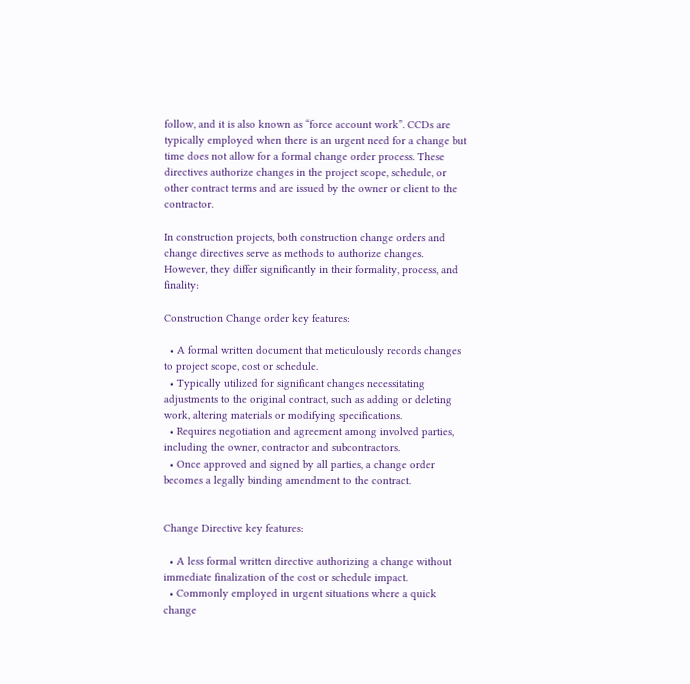follow, and it is also known as “force account work”. CCDs are typically employed when there is an urgent need for a change but time does not allow for a formal change order process. These directives authorize changes in the project scope, schedule, or other contract terms and are issued by the owner or client to the contractor.

In construction projects, both construction change orders and change directives serve as methods to authorize changes. However, they differ significantly in their formality, process, and finality:

Construction Change order key features:

  • A formal written document that meticulously records changes to project scope, cost or schedule.
  • Typically utilized for significant changes necessitating adjustments to the original contract, such as adding or deleting work, altering materials or modifying specifications.
  • Requires negotiation and agreement among involved parties, including the owner, contractor and subcontractors.
  • Once approved and signed by all parties, a change order becomes a legally binding amendment to the contract.


Change Directive key features:

  • A less formal written directive authorizing a change without immediate finalization of the cost or schedule impact.
  • Commonly employed in urgent situations where a quick change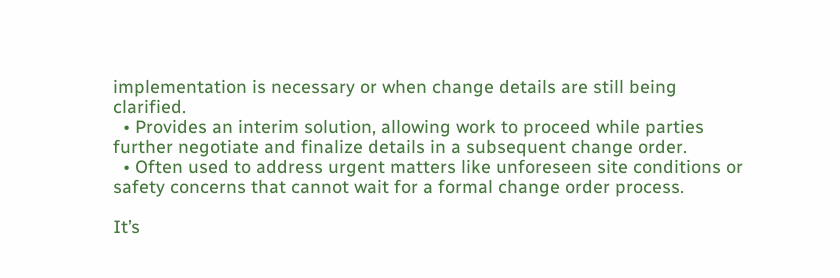implementation is necessary or when change details are still being clarified.
  • Provides an interim solution, allowing work to proceed while parties further negotiate and finalize details in a subsequent change order.
  • Often used to address urgent matters like unforeseen site conditions or safety concerns that cannot wait for a formal change order process.

It’s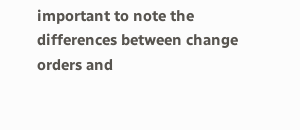important to note the differences between change orders and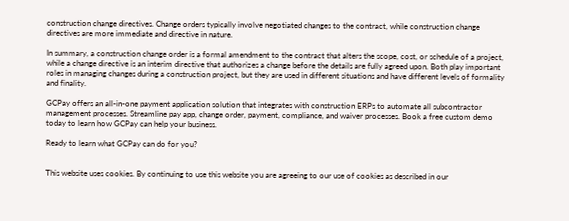construction change directives. Change orders typically involve negotiated changes to the contract, while construction change directives are more immediate and directive in nature.

In summary, a construction change order is a formal amendment to the contract that alters the scope, cost, or schedule of a project, while a change directive is an interim directive that authorizes a change before the details are fully agreed upon. Both play important roles in managing changes during a construction project, but they are used in different situations and have different levels of formality and finality.

GCPay offers an all-in-one payment application solution that integrates with construction ERPs to automate all subcontractor management processes. Streamline pay app, change order, payment, compliance, and waiver processes. Book a free custom demo today to learn how GCPay can help your business.

Ready to learn what GCPay can do for you?


This website uses cookies. By continuing to use this website you are agreeing to our use of cookies as described in our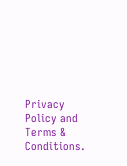Privacy Policy and Terms & Conditions.